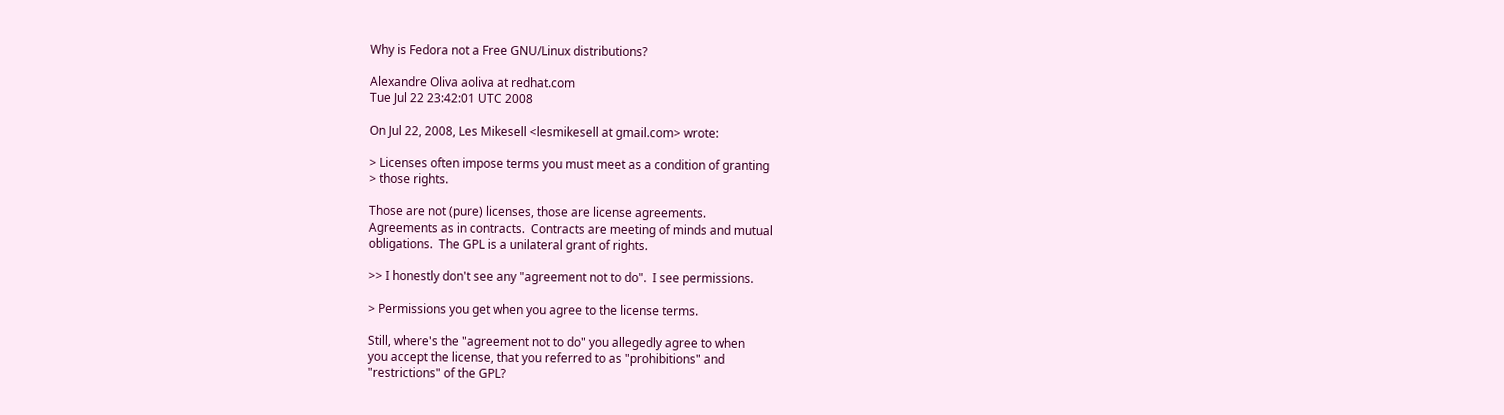Why is Fedora not a Free GNU/Linux distributions?

Alexandre Oliva aoliva at redhat.com
Tue Jul 22 23:42:01 UTC 2008

On Jul 22, 2008, Les Mikesell <lesmikesell at gmail.com> wrote:

> Licenses often impose terms you must meet as a condition of granting
> those rights.

Those are not (pure) licenses, those are license agreements.
Agreements as in contracts.  Contracts are meeting of minds and mutual
obligations.  The GPL is a unilateral grant of rights.

>> I honestly don't see any "agreement not to do".  I see permissions.

> Permissions you get when you agree to the license terms.

Still, where's the "agreement not to do" you allegedly agree to when
you accept the license, that you referred to as "prohibitions" and
"restrictions" of the GPL?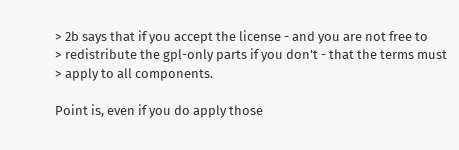> 2b says that if you accept the license - and you are not free to
> redistribute the gpl-only parts if you don't - that the terms must
> apply to all components.

Point is, even if you do apply those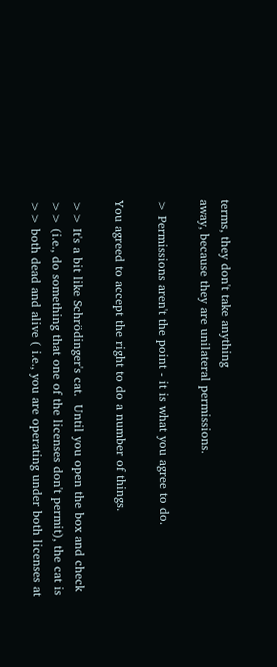terms, they don't take anything
away, because they are unilateral permissions.

> Permissions aren't the point - it is what you agree to do.

You agreed to accept the right to do a number of things.

>> It's a bit like Schrödinger's cat.  Until you open the box and check
>> (i.e., do something that one of the licenses don't permit), the cat is
>> both dead and alive ( i.e., you are operating under both licenses at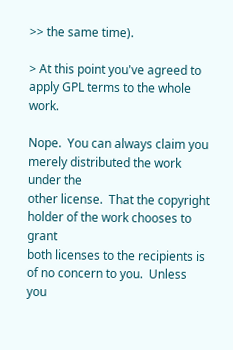>> the same time).

> At this point you've agreed to apply GPL terms to the whole work.

Nope.  You can always claim you merely distributed the work under the
other license.  That the copyright holder of the work chooses to grant
both licenses to the recipients is of no concern to you.  Unless you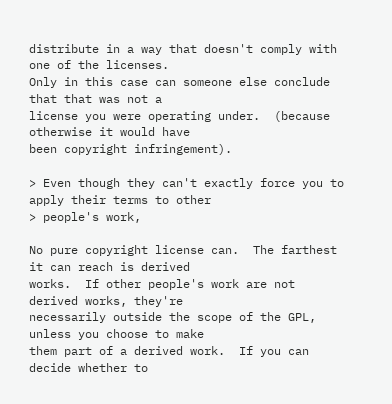distribute in a way that doesn't comply with one of the licenses.
Only in this case can someone else conclude that that was not a
license you were operating under.  (because otherwise it would have
been copyright infringement).

> Even though they can't exactly force you to apply their terms to other
> people's work,

No pure copyright license can.  The farthest it can reach is derived
works.  If other people's work are not derived works, they're
necessarily outside the scope of the GPL, unless you choose to make
them part of a derived work.  If you can decide whether to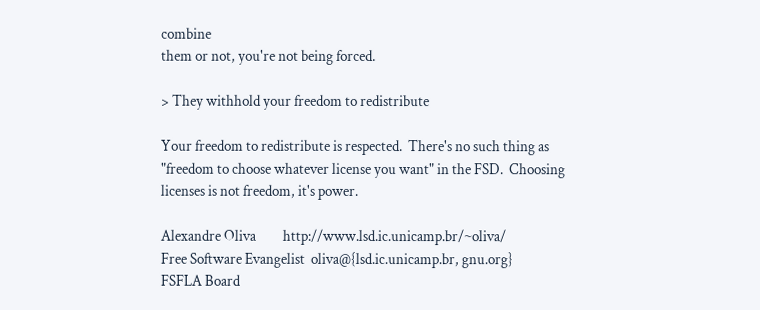combine
them or not, you're not being forced.

> They withhold your freedom to redistribute

Your freedom to redistribute is respected.  There's no such thing as
"freedom to choose whatever license you want" in the FSD.  Choosing
licenses is not freedom, it's power.

Alexandre Oliva         http://www.lsd.ic.unicamp.br/~oliva/
Free Software Evangelist  oliva@{lsd.ic.unicamp.br, gnu.org}
FSFLA Board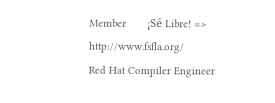Member       ¡Sé Libre! => http://www.fsfla.org/
Red Hat Compiler Engineer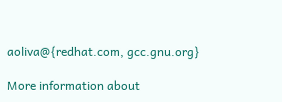aoliva@{redhat.com, gcc.gnu.org}

More information about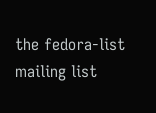the fedora-list mailing list